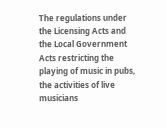The regulations under the Licensing Acts and the Local Government Acts restricting the playing of music in pubs, the activities of live musicians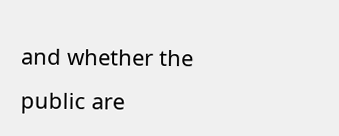and whether the public are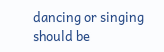dancing or singing should be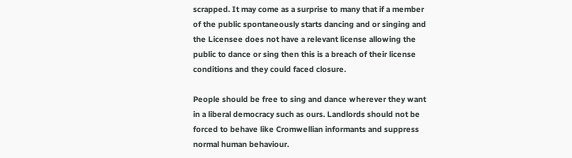scrapped. It may come as a surprise to many that if a member of the public spontaneously starts dancing and or singing and the Licensee does not have a relevant license allowing the public to dance or sing then this is a breach of their license conditions and they could faced closure.

People should be free to sing and dance wherever they want in a liberal democracy such as ours. Landlords should not be forced to behave like Cromwellian informants and suppress normal human behaviour.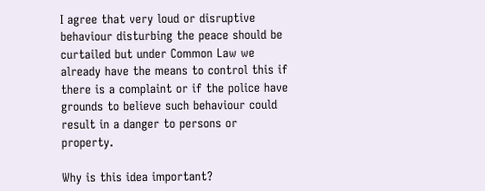I agree that very loud or disruptive behaviour disturbing the peace should be curtailed but under Common Law we already have the means to control this if there is a complaint or if the police have grounds to believe such behaviour could result in a danger to persons or property.

Why is this idea important?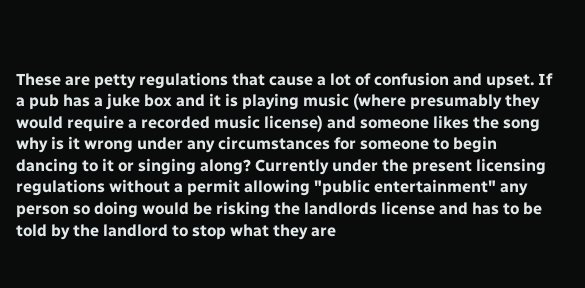These are petty regulations that cause a lot of confusion and upset. If a pub has a juke box and it is playing music (where presumably they would require a recorded music license) and someone likes the song why is it wrong under any circumstances for someone to begin dancing to it or singing along? Currently under the present licensing regulations without a permit allowing "public entertainment" any person so doing would be risking the landlords license and has to be told by the landlord to stop what they are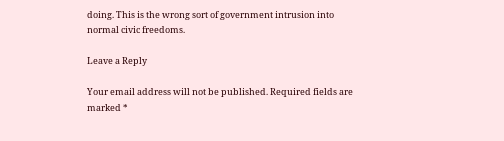doing. This is the wrong sort of government intrusion into normal civic freedoms.

Leave a Reply

Your email address will not be published. Required fields are marked *